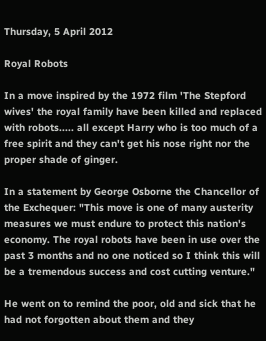Thursday, 5 April 2012

Royal Robots

In a move inspired by the 1972 film 'The Stepford wives' the royal family have been killed and replaced with robots..... all except Harry who is too much of a free spirit and they can't get his nose right nor the proper shade of ginger.

In a statement by George Osborne the Chancellor of the Exchequer: "This move is one of many austerity measures we must endure to protect this nation's economy. The royal robots have been in use over the past 3 months and no one noticed so I think this will be a tremendous success and cost cutting venture."

He went on to remind the poor, old and sick that he had not forgotten about them and they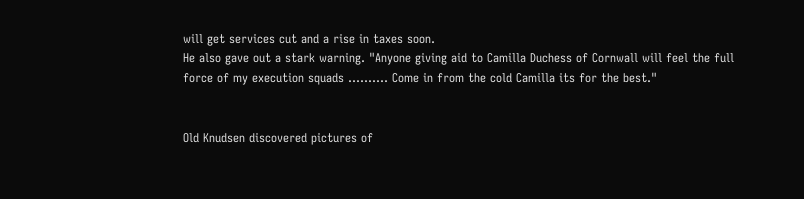will get services cut and a rise in taxes soon.
He also gave out a stark warning. "Anyone giving aid to Camilla Duchess of Cornwall will feel the full force of my execution squads .......... Come in from the cold Camilla its for the best."


Old Knudsen discovered pictures of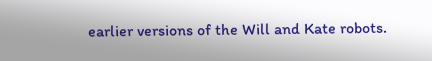earlier versions of the Will and Kate robots.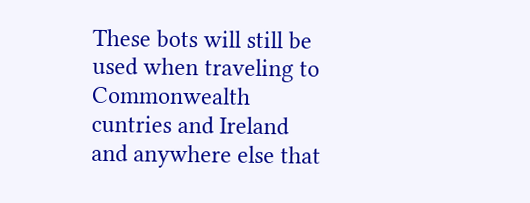These bots will still be used when traveling to Commonwealth cuntries and Ireland and anywhere else that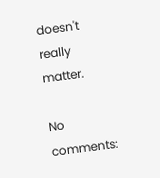doesn't really matter.

No comments: